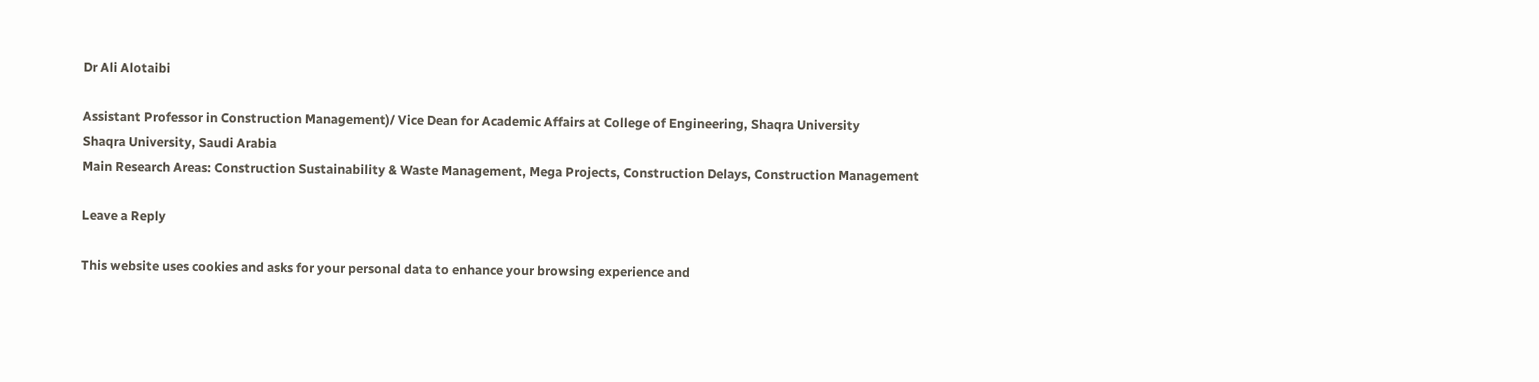Dr Ali Alotaibi

Assistant Professor in Construction Management)/ Vice Dean for Academic Affairs at College of Engineering, Shaqra University
Shaqra University, Saudi Arabia
Main Research Areas: Construction Sustainability & Waste Management, Mega Projects, Construction Delays, Construction Management

Leave a Reply

This website uses cookies and asks for your personal data to enhance your browsing experience and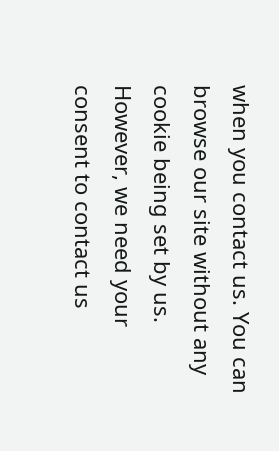when you contact us. You can browse our site without any cookie being set by us. However, we need your consent to contact us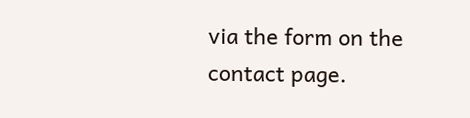via the form on the contact page.